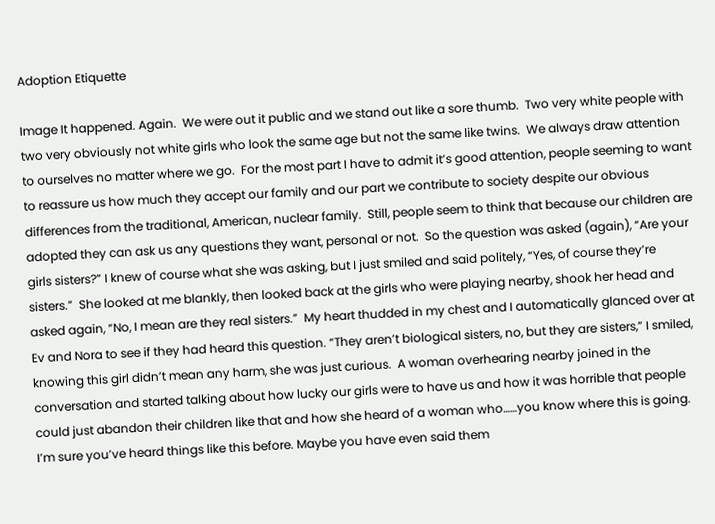Adoption Etiquette

Image It happened. Again.  We were out it public and we stand out like a sore thumb.  Two very white people with two very obviously not white girls who look the same age but not the same like twins.  We always draw attention to ourselves no matter where we go.  For the most part I have to admit it’s good attention, people seeming to want to reassure us how much they accept our family and our part we contribute to society despite our obvious differences from the traditional, American, nuclear family.  Still, people seem to think that because our children are adopted they can ask us any questions they want, personal or not.  So the question was asked (again), “Are your girls sisters?” I knew of course what she was asking, but I just smiled and said politely, “Yes, of course they’re sisters.”  She looked at me blankly, then looked back at the girls who were playing nearby, shook her head and asked again, “No, I mean are they real sisters.”  My heart thudded in my chest and I automatically glanced over at Ev and Nora to see if they had heard this question. “They aren’t biological sisters, no, but they are sisters,” I smiled, knowing this girl didn’t mean any harm, she was just curious.  A woman overhearing nearby joined in the conversation and started talking about how lucky our girls were to have us and how it was horrible that people could just abandon their children like that and how she heard of a woman who……you know where this is going. I’m sure you’ve heard things like this before. Maybe you have even said them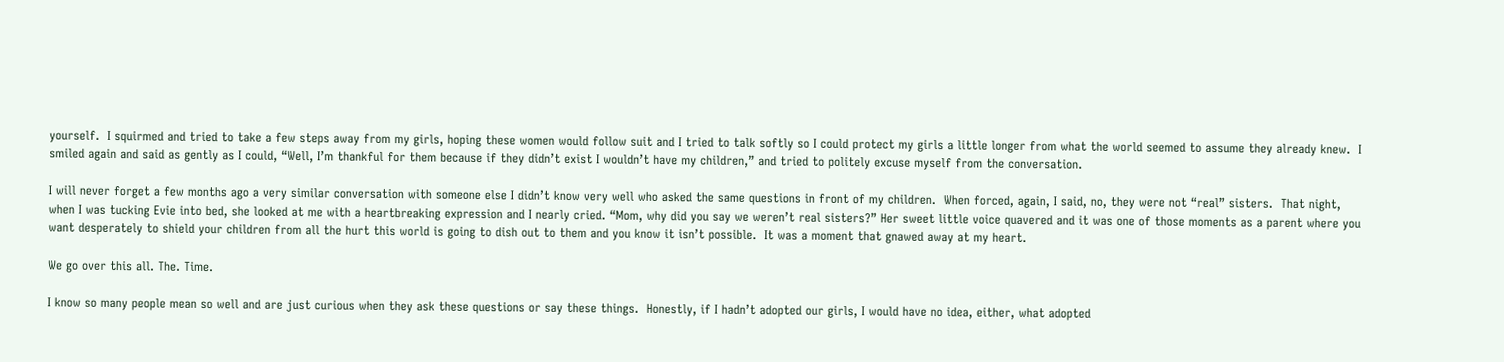yourself.  I squirmed and tried to take a few steps away from my girls, hoping these women would follow suit and I tried to talk softly so I could protect my girls a little longer from what the world seemed to assume they already knew.  I smiled again and said as gently as I could, “Well, I’m thankful for them because if they didn’t exist I wouldn’t have my children,” and tried to politely excuse myself from the conversation.

I will never forget a few months ago a very similar conversation with someone else I didn’t know very well who asked the same questions in front of my children.  When forced, again, I said, no, they were not “real” sisters.  That night, when I was tucking Evie into bed, she looked at me with a heartbreaking expression and I nearly cried. “Mom, why did you say we weren’t real sisters?” Her sweet little voice quavered and it was one of those moments as a parent where you want desperately to shield your children from all the hurt this world is going to dish out to them and you know it isn’t possible.  It was a moment that gnawed away at my heart.

We go over this all. The. Time.

I know so many people mean so well and are just curious when they ask these questions or say these things.  Honestly, if I hadn’t adopted our girls, I would have no idea, either, what adopted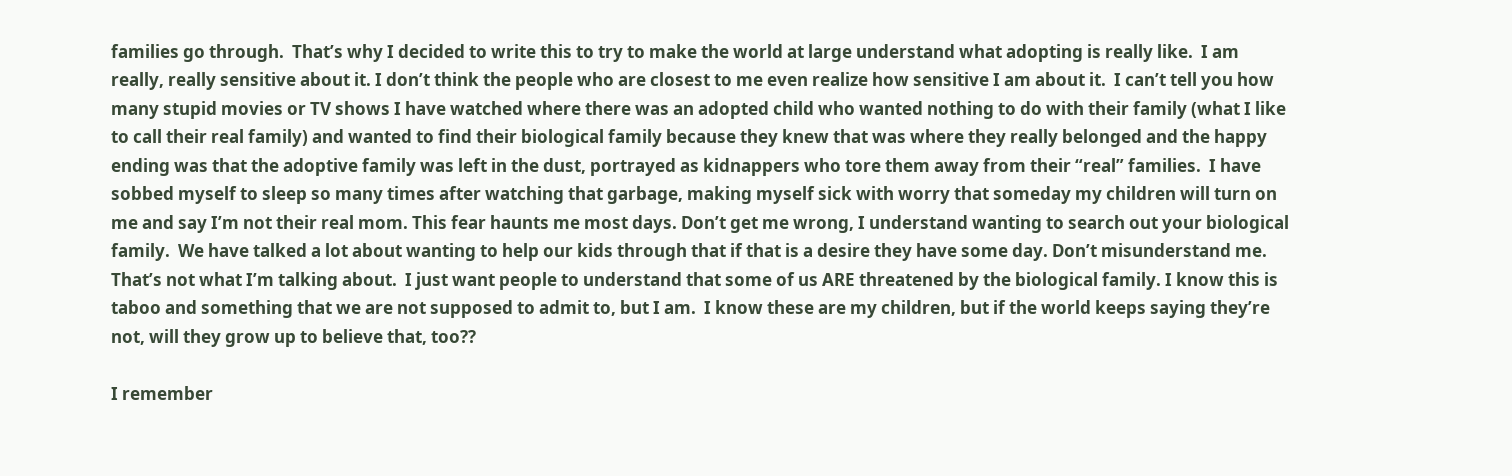families go through.  That’s why I decided to write this to try to make the world at large understand what adopting is really like.  I am really, really sensitive about it. I don’t think the people who are closest to me even realize how sensitive I am about it.  I can’t tell you how many stupid movies or TV shows I have watched where there was an adopted child who wanted nothing to do with their family (what I like to call their real family) and wanted to find their biological family because they knew that was where they really belonged and the happy ending was that the adoptive family was left in the dust, portrayed as kidnappers who tore them away from their “real” families.  I have sobbed myself to sleep so many times after watching that garbage, making myself sick with worry that someday my children will turn on me and say I’m not their real mom. This fear haunts me most days. Don’t get me wrong, I understand wanting to search out your biological family.  We have talked a lot about wanting to help our kids through that if that is a desire they have some day. Don’t misunderstand me. That’s not what I’m talking about.  I just want people to understand that some of us ARE threatened by the biological family. I know this is taboo and something that we are not supposed to admit to, but I am.  I know these are my children, but if the world keeps saying they’re not, will they grow up to believe that, too??

I remember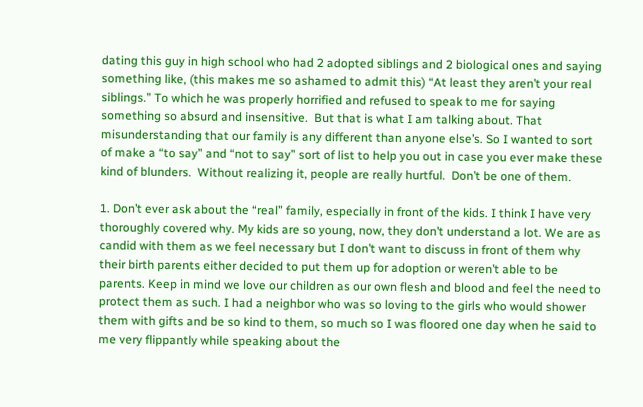dating this guy in high school who had 2 adopted siblings and 2 biological ones and saying something like, (this makes me so ashamed to admit this) “At least they aren’t your real siblings.” To which he was properly horrified and refused to speak to me for saying something so absurd and insensitive.  But that is what I am talking about. That misunderstanding that our family is any different than anyone else’s. So I wanted to sort of make a “to say” and “not to say” sort of list to help you out in case you ever make these kind of blunders.  Without realizing it, people are really hurtful.  Don’t be one of them.

1. Don’t ever ask about the “real” family, especially in front of the kids. I think I have very thoroughly covered why. My kids are so young, now, they don’t understand a lot. We are as candid with them as we feel necessary but I don’t want to discuss in front of them why their birth parents either decided to put them up for adoption or weren’t able to be parents. Keep in mind we love our children as our own flesh and blood and feel the need to protect them as such. I had a neighbor who was so loving to the girls who would shower them with gifts and be so kind to them, so much so I was floored one day when he said to me very flippantly while speaking about the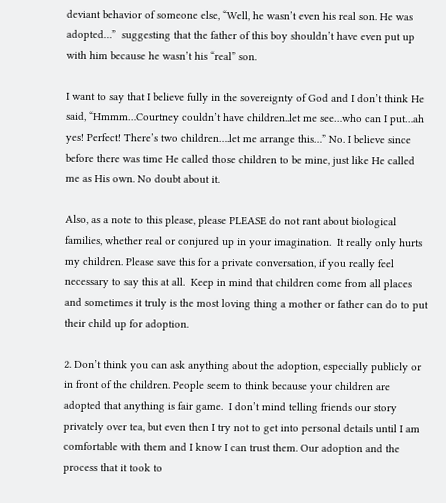deviant behavior of someone else, “Well, he wasn’t even his real son. He was adopted…”  suggesting that the father of this boy shouldn’t have even put up with him because he wasn’t his “real” son.

I want to say that I believe fully in the sovereignty of God and I don’t think He said, “Hmmm…Courtney couldn’t have children..let me see…who can I put…ah yes! Perfect! There’s two children….let me arrange this…” No. I believe since before there was time He called those children to be mine, just like He called me as His own. No doubt about it.

Also, as a note to this please, please PLEASE do not rant about biological families, whether real or conjured up in your imagination.  It really only hurts my children. Please save this for a private conversation, if you really feel necessary to say this at all.  Keep in mind that children come from all places and sometimes it truly is the most loving thing a mother or father can do to put their child up for adoption.

2. Don’t think you can ask anything about the adoption, especially publicly or in front of the children. People seem to think because your children are adopted that anything is fair game.  I don’t mind telling friends our story privately over tea, but even then I try not to get into personal details until I am comfortable with them and I know I can trust them. Our adoption and the process that it took to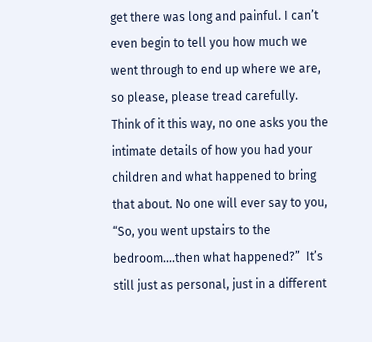get there was long and painful. I can’t even begin to tell you how much we went through to end up where we are, so please, please tread carefully. Think of it this way, no one asks you the intimate details of how you had your children and what happened to bring that about. No one will ever say to you, “So, you went upstairs to the bedroom….then what happened?”  It’s still just as personal, just in a different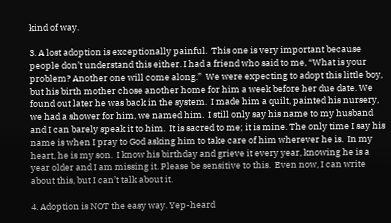kind of way.

3. A lost adoption is exceptionally painful.  This one is very important because people don’t understand this either. I had a friend who said to me, “What is your problem? Another one will come along.”  We were expecting to adopt this little boy, but his birth mother chose another home for him a week before her due date. We found out later he was back in the system.  I made him a quilt, painted his nursery, we had a shower for him, we named him.  I still only say his name to my husband and I can barely speak it to him.  It is sacred to me; it is mine. The only time I say his name is when I pray to God asking him to take care of him wherever he is.  In my heart, he is my son.  I know his birthday and grieve it every year, knowing he is a year older and I am missing it. Please be sensitive to this.  Even now, I can write about this, but I can’t talk about it.

4. Adoption is NOT the easy way. Yep-heard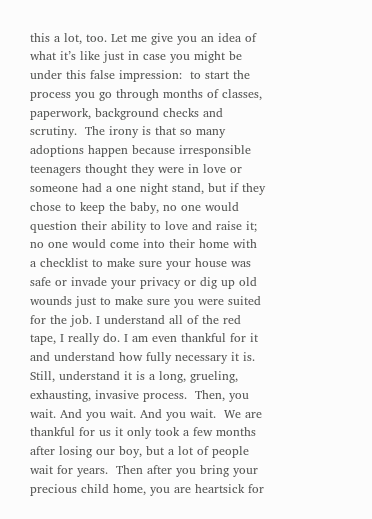this a lot, too. Let me give you an idea of what it’s like just in case you might be under this false impression:  to start the process you go through months of classes, paperwork, background checks and scrutiny.  The irony is that so many adoptions happen because irresponsible teenagers thought they were in love or someone had a one night stand, but if they chose to keep the baby, no one would question their ability to love and raise it; no one would come into their home with a checklist to make sure your house was safe or invade your privacy or dig up old wounds just to make sure you were suited for the job. I understand all of the red tape, I really do. I am even thankful for it and understand how fully necessary it is. Still, understand it is a long, grueling, exhausting, invasive process.  Then, you wait. And you wait. And you wait.  We are thankful for us it only took a few months after losing our boy, but a lot of people wait for years.  Then after you bring your precious child home, you are heartsick for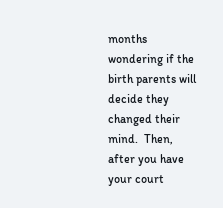months wondering if the birth parents will decide they changed their mind.  Then, after you have your court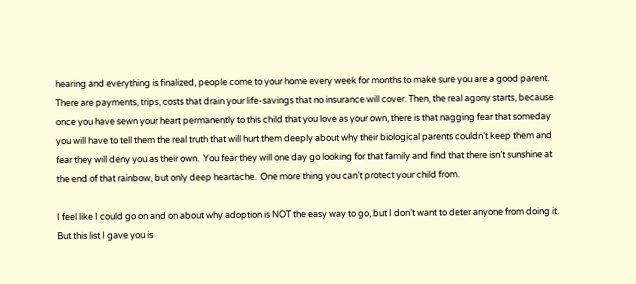hearing and everything is finalized, people come to your home every week for months to make sure you are a good parent.  There are payments, trips, costs that drain your life-savings that no insurance will cover. Then, the real agony starts, because once you have sewn your heart permanently to this child that you love as your own, there is that nagging fear that someday you will have to tell them the real truth that will hurt them deeply about why their biological parents couldn’t keep them and fear they will deny you as their own.  You fear they will one day go looking for that family and find that there isn’t sunshine at the end of that rainbow, but only deep heartache.  One more thing you can’t protect your child from.

I feel like I could go on and on about why adoption is NOT the easy way to go, but I don’t want to deter anyone from doing it. But this list I gave you is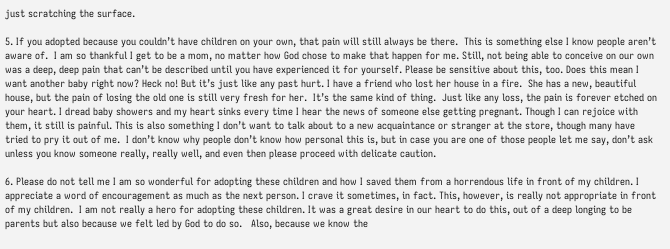just scratching the surface.

5. If you adopted because you couldn’t have children on your own, that pain will still always be there.  This is something else I know people aren’t aware of.  I am so thankful I get to be a mom, no matter how God chose to make that happen for me. Still, not being able to conceive on our own was a deep, deep pain that can’t be described until you have experienced it for yourself. Please be sensitive about this, too. Does this mean I want another baby right now? Heck no! But it’s just like any past hurt. I have a friend who lost her house in a fire.  She has a new, beautiful house, but the pain of losing the old one is still very fresh for her.  It’s the same kind of thing.  Just like any loss, the pain is forever etched on your heart. I dread baby showers and my heart sinks every time I hear the news of someone else getting pregnant. Though I can rejoice with them, it still is painful. This is also something I don’t want to talk about to a new acquaintance or stranger at the store, though many have tried to pry it out of me.  I don’t know why people don’t know how personal this is, but in case you are one of those people let me say, don’t ask unless you know someone really, really well, and even then please proceed with delicate caution.

6. Please do not tell me I am so wonderful for adopting these children and how I saved them from a horrendous life in front of my children. I appreciate a word of encouragement as much as the next person. I crave it sometimes, in fact. This, however, is really not appropriate in front of my children.  I am not really a hero for adopting these children. It was a great desire in our heart to do this, out of a deep longing to be parents but also because we felt led by God to do so.   Also, because we know the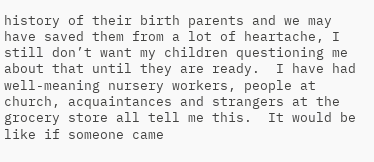history of their birth parents and we may have saved them from a lot of heartache, I still don’t want my children questioning me about that until they are ready.  I have had well-meaning nursery workers, people at church, acquaintances and strangers at the grocery store all tell me this.  It would be like if someone came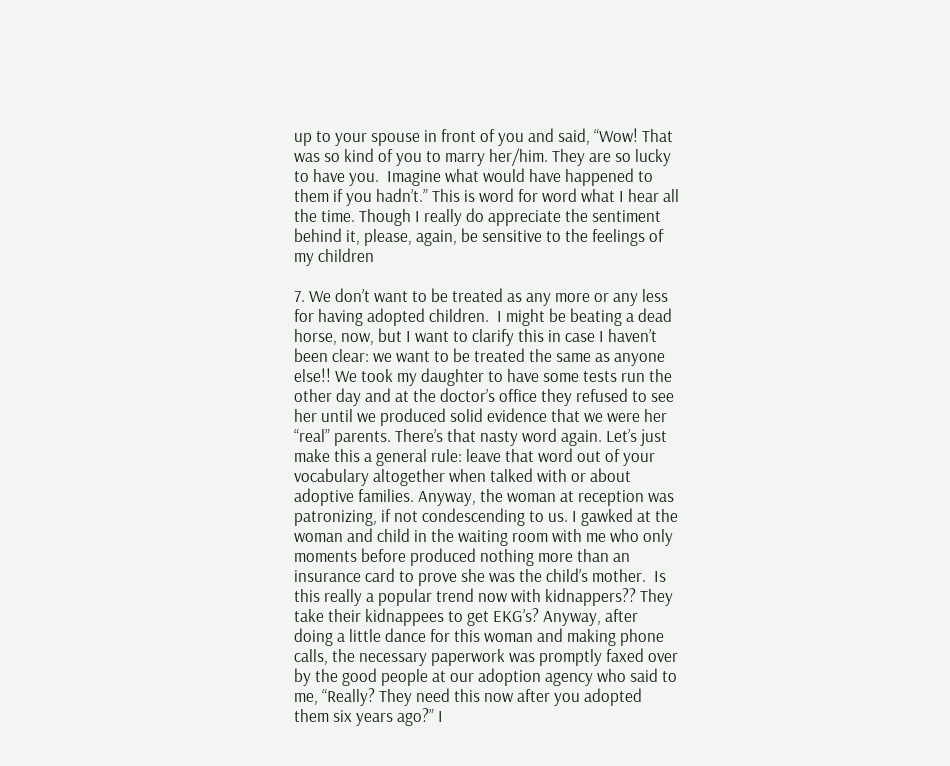up to your spouse in front of you and said, “Wow! That was so kind of you to marry her/him. They are so lucky to have you.  Imagine what would have happened to them if you hadn’t.” This is word for word what I hear all the time. Though I really do appreciate the sentiment behind it, please, again, be sensitive to the feelings of my children

7. We don’t want to be treated as any more or any less for having adopted children.  I might be beating a dead horse, now, but I want to clarify this in case I haven’t been clear: we want to be treated the same as anyone else!! We took my daughter to have some tests run the other day and at the doctor’s office they refused to see her until we produced solid evidence that we were her “real” parents. There’s that nasty word again. Let’s just make this a general rule: leave that word out of your vocabulary altogether when talked with or about adoptive families. Anyway, the woman at reception was patronizing, if not condescending to us. I gawked at the woman and child in the waiting room with me who only moments before produced nothing more than an insurance card to prove she was the child’s mother.  Is this really a popular trend now with kidnappers?? They take their kidnappees to get EKG’s? Anyway, after doing a little dance for this woman and making phone calls, the necessary paperwork was promptly faxed over by the good people at our adoption agency who said to me, “Really? They need this now after you adopted them six years ago?” I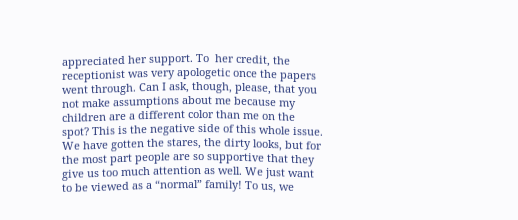appreciated her support. To  her credit, the receptionist was very apologetic once the papers went through. Can I ask, though, please, that you not make assumptions about me because my children are a different color than me on the spot? This is the negative side of this whole issue. We have gotten the stares, the dirty looks, but for the most part people are so supportive that they give us too much attention as well. We just want to be viewed as a “normal” family! To us, we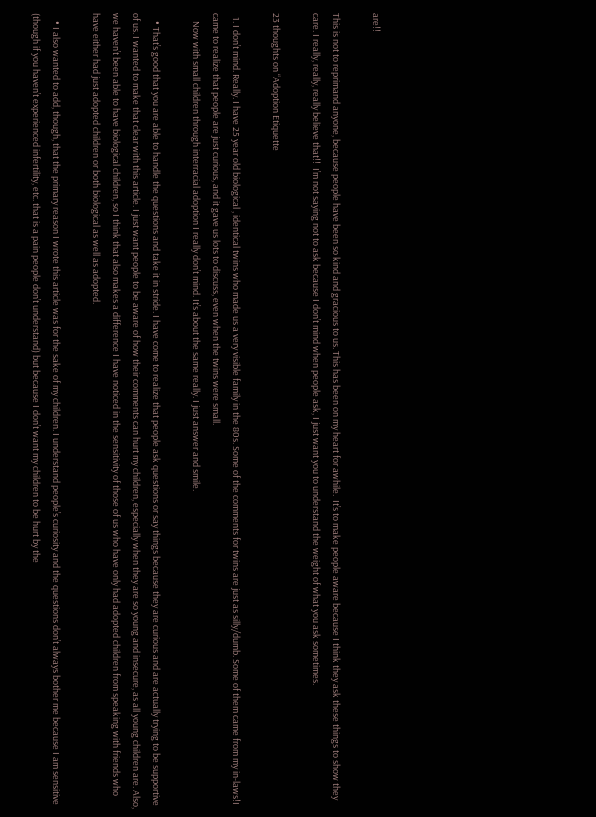are!!

This is not to reprimand anyone, because people have been so kind and gracious to us. This has been on my heart for awhile.  It’s to make people aware because I think they ask these things to show they care. I really, really, really believe that!!  I’m not saying not to ask because I don’t mind when people ask, I just want you to understand the weight of what you ask sometimes.

23 thoughts on “Adoption Etiquette

  1. I don’t mind. Really. I have 25 year old biological , identical twins who made us a very visible family in the 80s. Some of the comments for twins are just as silly/dumb. Some of them came from my in-laws!I came to realize that people are just curious, and it gave us lots to discuss, even when the twins were small.
    Now with small children through interracial adoption I really don’t mind. It’s about the same really. I just answer and smile.

    • That’s good that you are able to handle the questions and take it in stride. I have come to realize that people ask questions or say things because they are curious and are actually trying to be supportive of us. I wanted to make that clear with this article. I just want people to be aware of how their comments can hurt my children, especially when they are so young and insecure, as all young children are. Also, we haven’t been able to have biological children, so I think that also makes a difference I have noticed in the sensitivity of those of us who have only had adopted children from speaking with friends who have either had just adopted children or both biological as well as adopted.

    • I also wanted to add, though, that the primary reason I wrote this article was for the sake of my children. I understand people’s curiosity and the questions don’t always bother me because I am sensitive (though if you haven’t experienced infertility, etc. that is a pain people don’t understand) but because I don’t want my children to be hurt by the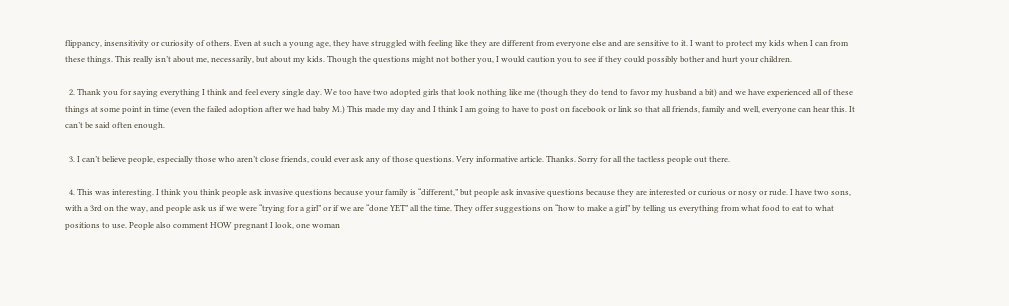flippancy, insensitivity or curiosity of others. Even at such a young age, they have struggled with feeling like they are different from everyone else and are sensitive to it. I want to protect my kids when I can from these things. This really isn’t about me, necessarily, but about my kids. Though the questions might not bother you, I would caution you to see if they could possibly bother and hurt your children.

  2. Thank you for saying everything I think and feel every single day. We too have two adopted girls that look nothing like me (though they do tend to favor my husband a bit) and we have experienced all of these things at some point in time (even the failed adoption after we had baby M.) This made my day and I think I am going to have to post on facebook or link so that all friends, family and well, everyone can hear this. It can’t be said often enough.

  3. I can’t believe people, especially those who aren’t close friends, could ever ask any of those questions. Very informative article. Thanks. Sorry for all the tactless people out there.

  4. This was interesting. I think you think people ask invasive questions because your family is “different,” but people ask invasive questions because they are interested or curious or nosy or rude. I have two sons, with a 3rd on the way, and people ask us if we were “trying for a girl” or if we are “done YET” all the time. They offer suggestions on “how to make a girl” by telling us everything from what food to eat to what positions to use. People also comment HOW pregnant I look, one woman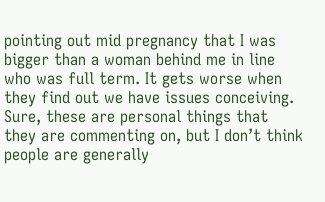pointing out mid pregnancy that I was bigger than a woman behind me in line who was full term. It gets worse when they find out we have issues conceiving. Sure, these are personal things that they are commenting on, but I don’t think people are generally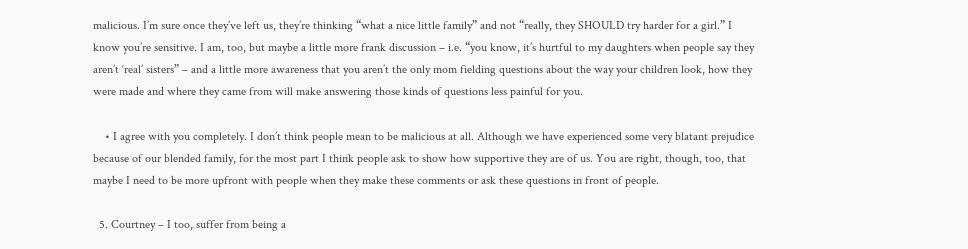malicious. I’m sure once they’ve left us, they’re thinking “what a nice little family” and not “really, they SHOULD try harder for a girl.” I know you’re sensitive. I am, too, but maybe a little more frank discussion – i.e. “you know, it’s hurtful to my daughters when people say they aren’t ‘real’ sisters” – and a little more awareness that you aren’t the only mom fielding questions about the way your children look, how they were made and where they came from will make answering those kinds of questions less painful for you.

    • I agree with you completely. I don’t think people mean to be malicious at all. Although we have experienced some very blatant prejudice because of our blended family, for the most part I think people ask to show how supportive they are of us. You are right, though, too, that maybe I need to be more upfront with people when they make these comments or ask these questions in front of people.

  5. Courtney – I too, suffer from being a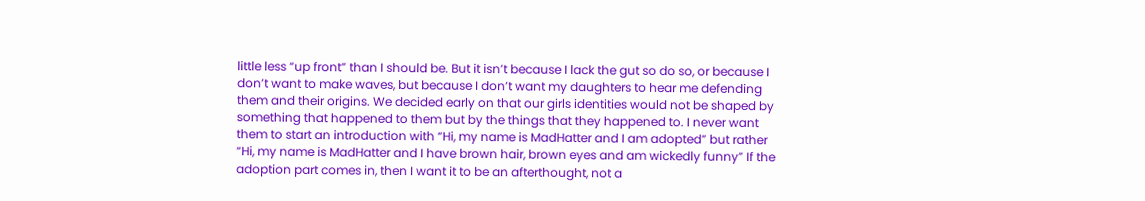little less “up front” than I should be. But it isn’t because I lack the gut so do so, or because I don’t want to make waves, but because I don’t want my daughters to hear me defending them and their origins. We decided early on that our girls identities would not be shaped by something that happened to them but by the things that they happened to. I never want them to start an introduction with “Hi, my name is MadHatter and I am adopted” but rather “Hi, my name is MadHatter and I have brown hair, brown eyes and am wickedly funny” If the adoption part comes in, then I want it to be an afterthought, not a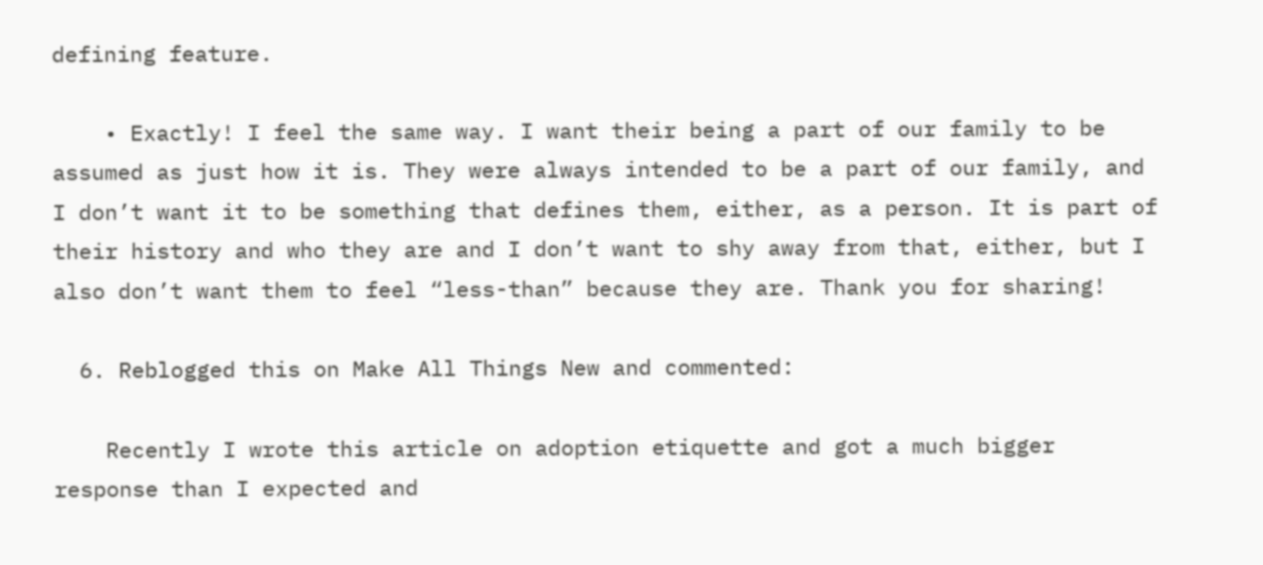defining feature.

    • Exactly! I feel the same way. I want their being a part of our family to be assumed as just how it is. They were always intended to be a part of our family, and I don’t want it to be something that defines them, either, as a person. It is part of their history and who they are and I don’t want to shy away from that, either, but I also don’t want them to feel “less-than” because they are. Thank you for sharing!

  6. Reblogged this on Make All Things New and commented:

    Recently I wrote this article on adoption etiquette and got a much bigger response than I expected and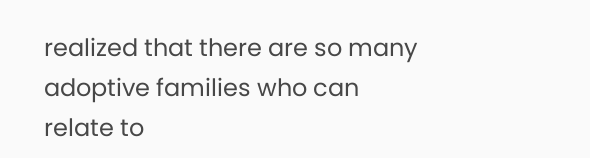realized that there are so many adoptive families who can relate to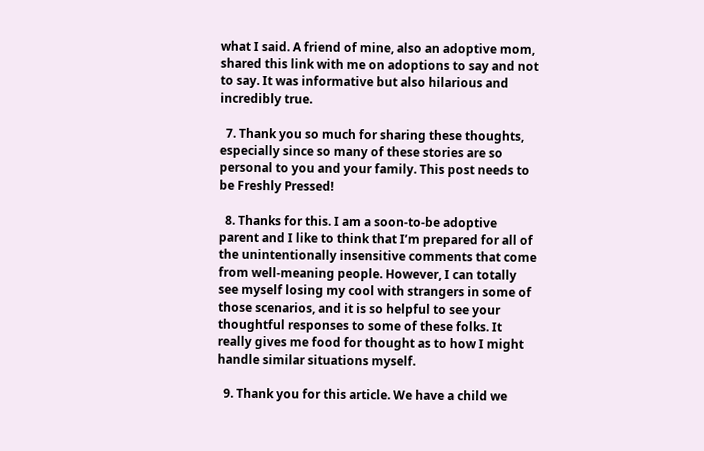what I said. A friend of mine, also an adoptive mom, shared this link with me on adoptions to say and not to say. It was informative but also hilarious and incredibly true.

  7. Thank you so much for sharing these thoughts, especially since so many of these stories are so personal to you and your family. This post needs to be Freshly Pressed!

  8. Thanks for this. I am a soon-to-be adoptive parent and I like to think that I’m prepared for all of the unintentionally insensitive comments that come from well-meaning people. However, I can totally see myself losing my cool with strangers in some of those scenarios, and it is so helpful to see your thoughtful responses to some of these folks. It really gives me food for thought as to how I might handle similar situations myself.

  9. Thank you for this article. We have a child we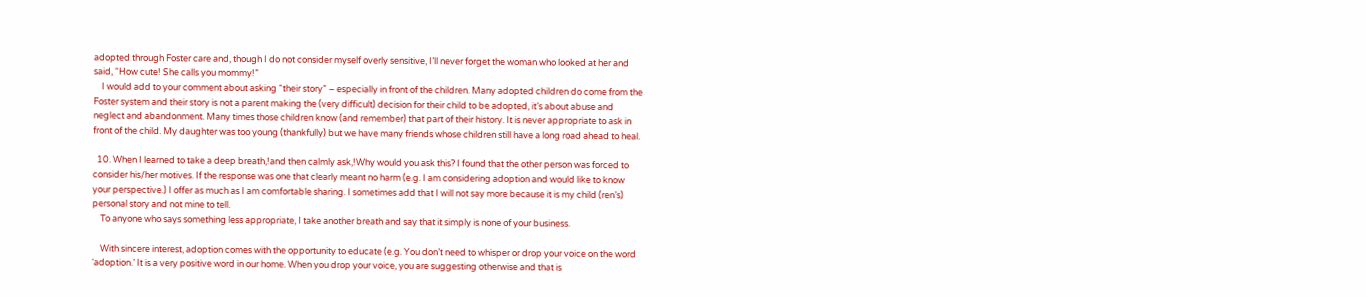adopted through Foster care and, though I do not consider myself overly sensitive, I’ll never forget the woman who looked at her and said, “How cute! She calls you mommy!”
    I would add to your comment about asking “their story” – especially in front of the children. Many adopted children do come from the Foster system and their story is not a parent making the (very difficult) decision for their child to be adopted, it’s about abuse and neglect and abandonment. Many times those children know (and remember) that part of their history. It is never appropriate to ask in front of the child. My daughter was too young (thankfully) but we have many friends whose children still have a long road ahead to heal.

  10. When I learned to take a deep breath,!and then calmly ask,!Why would you ask this? I found that the other person was forced to consider his/her motives. If the response was one that clearly meant no harm (e.g. I am considering adoption and would like to know your perspective.) I offer as much as I am comfortable sharing. I sometimes add that I will not say more because it is my child (ren’s) personal story and not mine to tell.
    To anyone who says something less appropriate, I take another breath and say that it simply is none of your business.

    With sincere interest, adoption comes with the opportunity to educate (e.g. You don’t need to whisper or drop your voice on the word ‘adoption.’ It is a very positive word in our home. When you drop your voice, you are suggesting otherwise and that is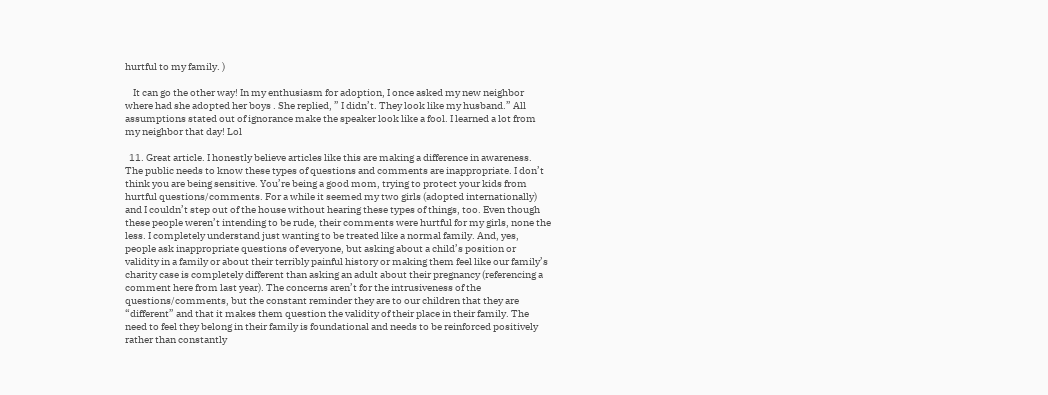hurtful to my family. )

    It can go the other way! In my enthusiasm for adoption, I once asked my new neighbor where had she adopted her boys . She replied, ” I didn’t. They look like my husband.” All assumptions stated out of ignorance make the speaker look like a fool. I learned a lot from my neighbor that day! Lol

  11. Great article. I honestly believe articles like this are making a difference in awareness. The public needs to know these types of questions and comments are inappropriate. I don’t think you are being sensitive. You’re being a good mom, trying to protect your kids from hurtful questions/comments. For a while it seemed my two girls (adopted internationally) and I couldn’t step out of the house without hearing these types of things, too. Even though these people weren’t intending to be rude, their comments were hurtful for my girls, none the less. I completely understand just wanting to be treated like a normal family. And, yes, people ask inappropriate questions of everyone, but asking about a child’s position or validity in a family or about their terribly painful history or making them feel like our family’s charity case is completely different than asking an adult about their pregnancy (referencing a comment here from last year). The concerns aren’t for the intrusiveness of the questions/comments, but the constant reminder they are to our children that they are “different” and that it makes them question the validity of their place in their family. The need to feel they belong in their family is foundational and needs to be reinforced positively rather than constantly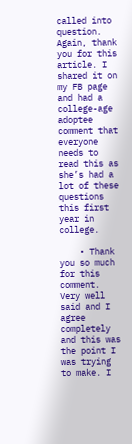called into question. Again, thank you for this article. I shared it on my FB page and had a college-age adoptee comment that everyone needs to read this as she’s had a lot of these questions this first year in college.

    • Thank you so much for this comment. Very well said and I agree completely and this was the point I was trying to make. I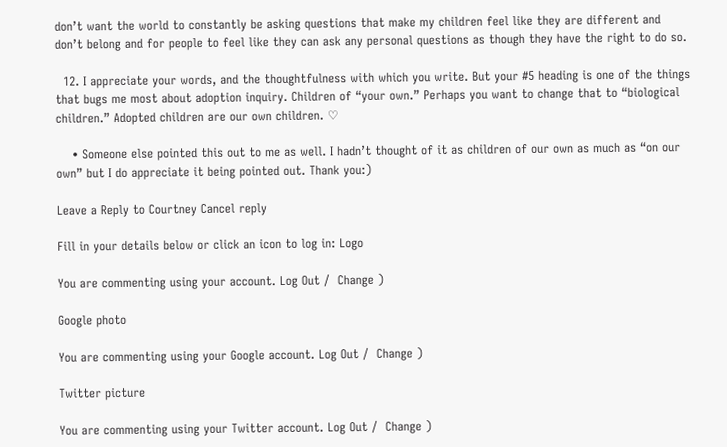don’t want the world to constantly be asking questions that make my children feel like they are different and don’t belong and for people to feel like they can ask any personal questions as though they have the right to do so.

  12. I appreciate your words, and the thoughtfulness with which you write. But your #5 heading is one of the things that bugs me most about adoption inquiry. Children of “your own.” Perhaps you want to change that to “biological children.” Adopted children are our own children. ♡

    • Someone else pointed this out to me as well. I hadn’t thought of it as children of our own as much as “on our own” but I do appreciate it being pointed out. Thank you:)

Leave a Reply to Courtney Cancel reply

Fill in your details below or click an icon to log in: Logo

You are commenting using your account. Log Out /  Change )

Google photo

You are commenting using your Google account. Log Out /  Change )

Twitter picture

You are commenting using your Twitter account. Log Out /  Change )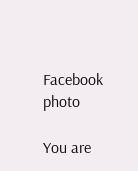Facebook photo

You are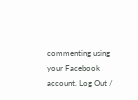commenting using your Facebook account. Log Out /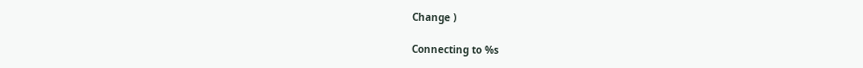Change )

Connecting to %s